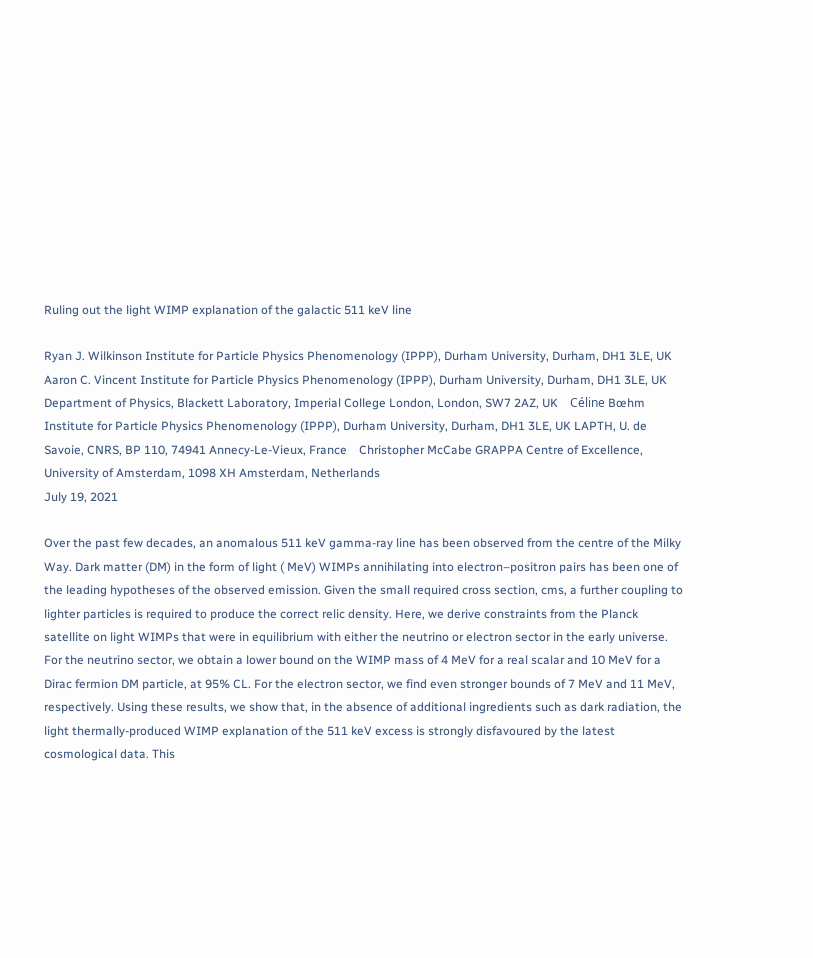Ruling out the light WIMP explanation of the galactic 511 keV line

Ryan J. Wilkinson Institute for Particle Physics Phenomenology (IPPP), Durham University, Durham, DH1 3LE, UK    Aaron C. Vincent Institute for Particle Physics Phenomenology (IPPP), Durham University, Durham, DH1 3LE, UK Department of Physics, Blackett Laboratory, Imperial College London, London, SW7 2AZ, UK    Céline Bœhm Institute for Particle Physics Phenomenology (IPPP), Durham University, Durham, DH1 3LE, UK LAPTH, U. de Savoie, CNRS, BP 110, 74941 Annecy-Le-Vieux, France    Christopher McCabe GRAPPA Centre of Excellence, University of Amsterdam, 1098 XH Amsterdam, Netherlands
July 19, 2021

Over the past few decades, an anomalous 511 keV gamma-ray line has been observed from the centre of the Milky Way. Dark matter (DM) in the form of light ( MeV) WIMPs annihilating into electron–positron pairs has been one of the leading hypotheses of the observed emission. Given the small required cross section, cms, a further coupling to lighter particles is required to produce the correct relic density. Here, we derive constraints from the Planck satellite on light WIMPs that were in equilibrium with either the neutrino or electron sector in the early universe. For the neutrino sector, we obtain a lower bound on the WIMP mass of 4 MeV for a real scalar and 10 MeV for a Dirac fermion DM particle, at 95% CL. For the electron sector, we find even stronger bounds of 7 MeV and 11 MeV, respectively. Using these results, we show that, in the absence of additional ingredients such as dark radiation, the light thermally-produced WIMP explanation of the 511 keV excess is strongly disfavoured by the latest cosmological data. This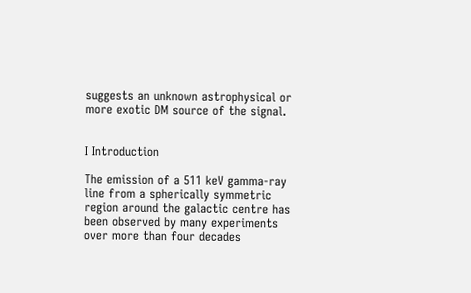suggests an unknown astrophysical or more exotic DM source of the signal.


I Introduction

The emission of a 511 keV gamma-ray line from a spherically symmetric region around the galactic centre has been observed by many experiments over more than four decades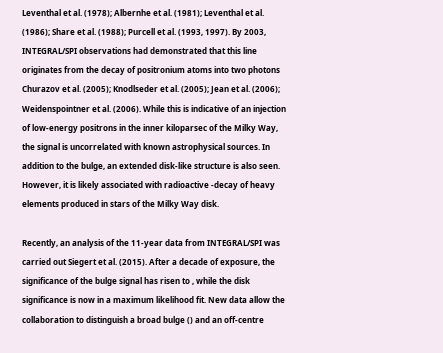Leventhal et al. (1978); Albernhe et al. (1981); Leventhal et al. (1986); Share et al. (1988); Purcell et al. (1993, 1997). By 2003, INTEGRAL/SPI observations had demonstrated that this line originates from the decay of positronium atoms into two photons Churazov et al. (2005); Knodlseder et al. (2005); Jean et al. (2006); Weidenspointner et al. (2006). While this is indicative of an injection of low-energy positrons in the inner kiloparsec of the Milky Way, the signal is uncorrelated with known astrophysical sources. In addition to the bulge, an extended disk-like structure is also seen. However, it is likely associated with radioactive -decay of heavy elements produced in stars of the Milky Way disk.

Recently, an analysis of the 11-year data from INTEGRAL/SPI was carried out Siegert et al. (2015). After a decade of exposure, the significance of the bulge signal has risen to , while the disk significance is now in a maximum likelihood fit. New data allow the collaboration to distinguish a broad bulge () and an off-centre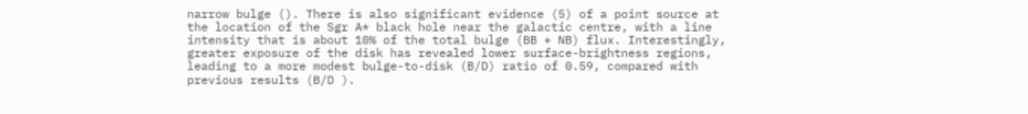narrow bulge (). There is also significant evidence (5) of a point source at the location of the Sgr A* black hole near the galactic centre, with a line intensity that is about 10% of the total bulge (BB + NB) flux. Interestingly, greater exposure of the disk has revealed lower surface-brightness regions, leading to a more modest bulge-to-disk (B/D) ratio of 0.59, compared with previous results (B/D ).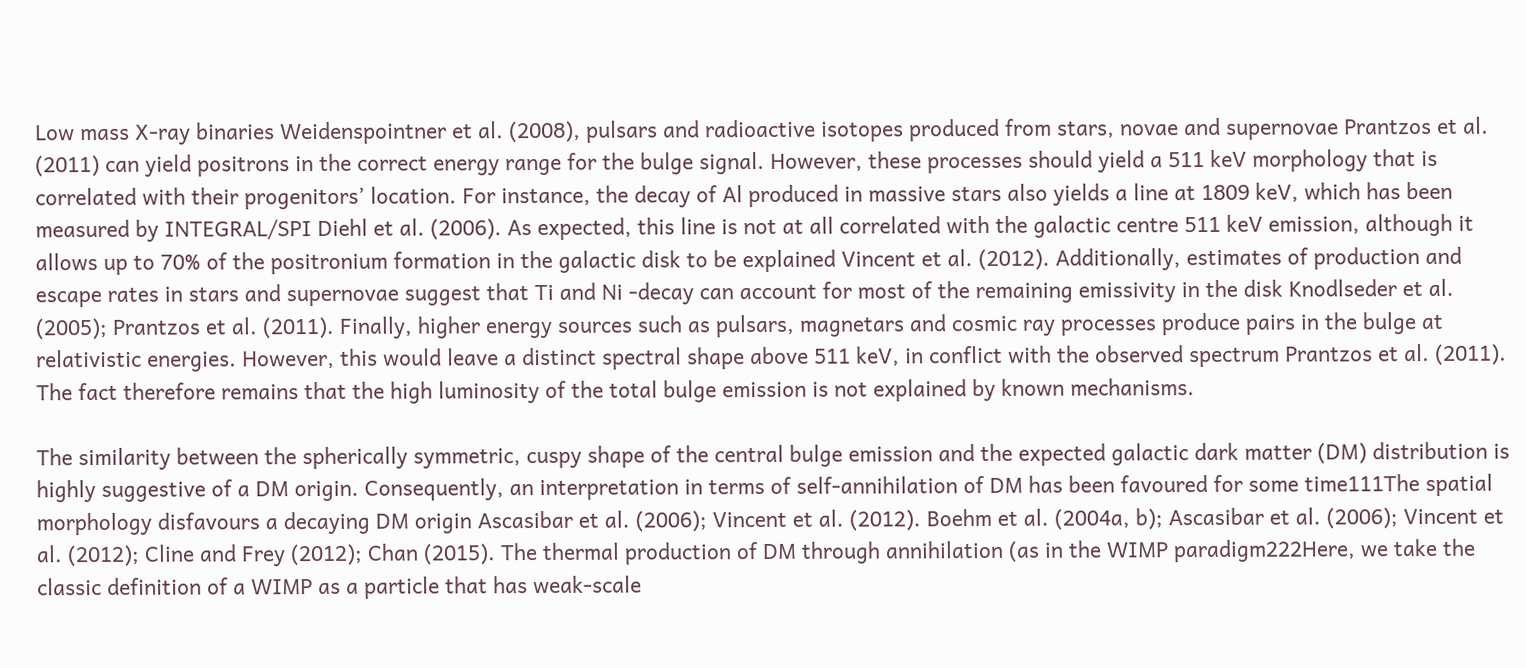Low mass X-ray binaries Weidenspointner et al. (2008), pulsars and radioactive isotopes produced from stars, novae and supernovae Prantzos et al. (2011) can yield positrons in the correct energy range for the bulge signal. However, these processes should yield a 511 keV morphology that is correlated with their progenitors’ location. For instance, the decay of Al produced in massive stars also yields a line at 1809 keV, which has been measured by INTEGRAL/SPI Diehl et al. (2006). As expected, this line is not at all correlated with the galactic centre 511 keV emission, although it allows up to 70% of the positronium formation in the galactic disk to be explained Vincent et al. (2012). Additionally, estimates of production and escape rates in stars and supernovae suggest that Ti and Ni -decay can account for most of the remaining emissivity in the disk Knodlseder et al. (2005); Prantzos et al. (2011). Finally, higher energy sources such as pulsars, magnetars and cosmic ray processes produce pairs in the bulge at relativistic energies. However, this would leave a distinct spectral shape above 511 keV, in conflict with the observed spectrum Prantzos et al. (2011). The fact therefore remains that the high luminosity of the total bulge emission is not explained by known mechanisms.

The similarity between the spherically symmetric, cuspy shape of the central bulge emission and the expected galactic dark matter (DM) distribution is highly suggestive of a DM origin. Consequently, an interpretation in terms of self-annihilation of DM has been favoured for some time111The spatial morphology disfavours a decaying DM origin Ascasibar et al. (2006); Vincent et al. (2012). Boehm et al. (2004a, b); Ascasibar et al. (2006); Vincent et al. (2012); Cline and Frey (2012); Chan (2015). The thermal production of DM through annihilation (as in the WIMP paradigm222Here, we take the classic definition of a WIMP as a particle that has weak-scale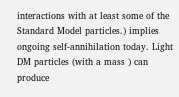interactions with at least some of the Standard Model particles.) implies ongoing self-annihilation today. Light DM particles (with a mass ) can produce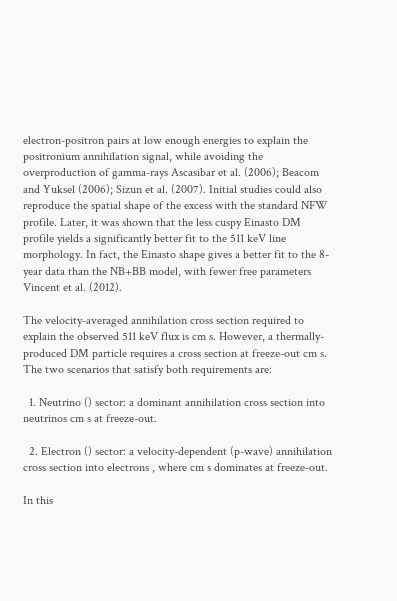electron-positron pairs at low enough energies to explain the positronium annihilation signal, while avoiding the overproduction of gamma-rays Ascasibar et al. (2006); Beacom and Yuksel (2006); Sizun et al. (2007). Initial studies could also reproduce the spatial shape of the excess with the standard NFW profile. Later, it was shown that the less cuspy Einasto DM profile yields a significantly better fit to the 511 keV line morphology. In fact, the Einasto shape gives a better fit to the 8-year data than the NB+BB model, with fewer free parameters Vincent et al. (2012).

The velocity-averaged annihilation cross section required to explain the observed 511 keV flux is cm s. However, a thermally-produced DM particle requires a cross section at freeze-out cm s. The two scenarios that satisfy both requirements are:

  1. Neutrino () sector: a dominant annihilation cross section into neutrinos cm s at freeze-out.

  2. Electron () sector: a velocity-dependent (p-wave) annihilation cross section into electrons , where cm s dominates at freeze-out.

In this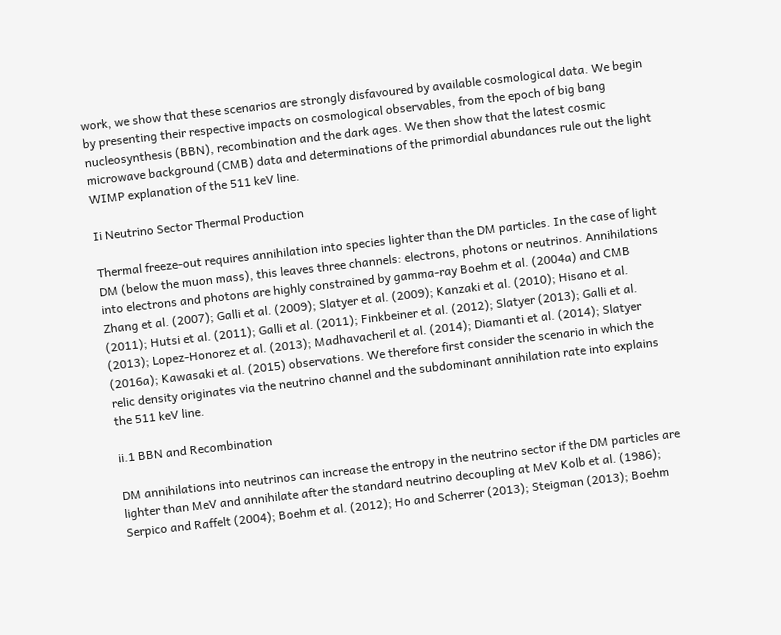work, we show that these scenarios are strongly disfavoured by available cosmological data. We begin by presenting their respective impacts on cosmological observables, from the epoch of big bang nucleosynthesis (BBN), recombination and the dark ages. We then show that the latest cosmic microwave background (CMB) data and determinations of the primordial abundances rule out the light WIMP explanation of the 511 keV line.

Ii Neutrino Sector Thermal Production

Thermal freeze-out requires annihilation into species lighter than the DM particles. In the case of light DM (below the muon mass), this leaves three channels: electrons, photons or neutrinos. Annihilations into electrons and photons are highly constrained by gamma-ray Boehm et al. (2004a) and CMB Zhang et al. (2007); Galli et al. (2009); Slatyer et al. (2009); Kanzaki et al. (2010); Hisano et al. (2011); Hutsi et al. (2011); Galli et al. (2011); Finkbeiner et al. (2012); Slatyer (2013); Galli et al. (2013); Lopez-Honorez et al. (2013); Madhavacheril et al. (2014); Diamanti et al. (2014); Slatyer (2016a); Kawasaki et al. (2015) observations. We therefore first consider the scenario in which the relic density originates via the neutrino channel and the subdominant annihilation rate into explains the 511 keV line.

ii.1 BBN and Recombination

DM annihilations into neutrinos can increase the entropy in the neutrino sector if the DM particles are lighter than MeV and annihilate after the standard neutrino decoupling at MeV Kolb et al. (1986); Serpico and Raffelt (2004); Boehm et al. (2012); Ho and Scherrer (2013); Steigman (2013); Boehm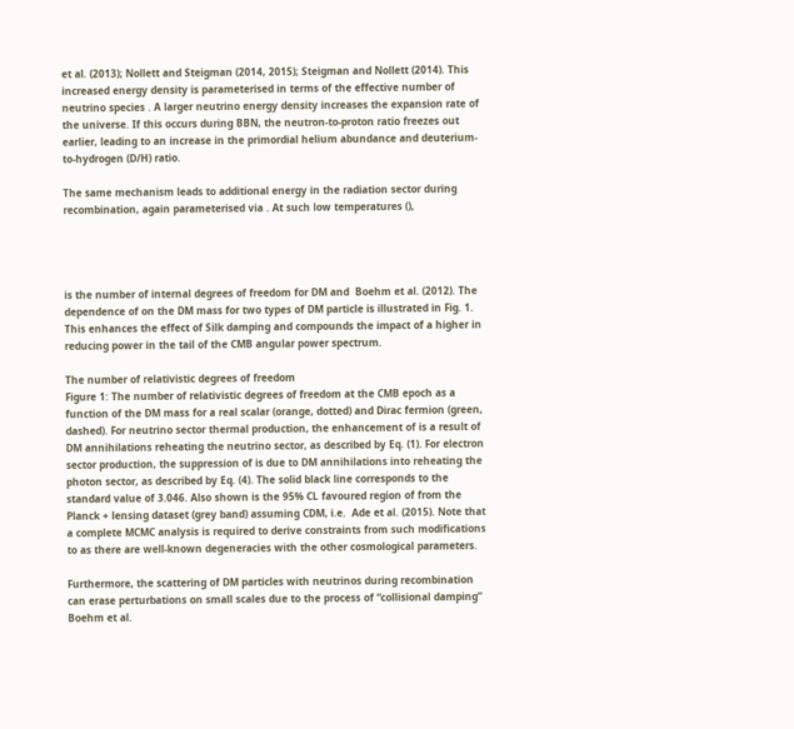et al. (2013); Nollett and Steigman (2014, 2015); Steigman and Nollett (2014). This increased energy density is parameterised in terms of the effective number of neutrino species . A larger neutrino energy density increases the expansion rate of the universe. If this occurs during BBN, the neutron-to-proton ratio freezes out earlier, leading to an increase in the primordial helium abundance and deuterium-to-hydrogen (D/H) ratio.

The same mechanism leads to additional energy in the radiation sector during recombination, again parameterised via . At such low temperatures (),




is the number of internal degrees of freedom for DM and  Boehm et al. (2012). The dependence of on the DM mass for two types of DM particle is illustrated in Fig. 1. This enhances the effect of Silk damping and compounds the impact of a higher in reducing power in the tail of the CMB angular power spectrum.

The number of relativistic degrees of freedom
Figure 1: The number of relativistic degrees of freedom at the CMB epoch as a function of the DM mass for a real scalar (orange, dotted) and Dirac fermion (green, dashed). For neutrino sector thermal production, the enhancement of is a result of DM annihilations reheating the neutrino sector, as described by Eq. (1). For electron sector production, the suppression of is due to DM annihilations into reheating the photon sector, as described by Eq. (4). The solid black line corresponds to the standard value of 3.046. Also shown is the 95% CL favoured region of from the Planck + lensing dataset (grey band) assuming CDM, i.e.  Ade et al. (2015). Note that a complete MCMC analysis is required to derive constraints from such modifications to as there are well-known degeneracies with the other cosmological parameters.

Furthermore, the scattering of DM particles with neutrinos during recombination can erase perturbations on small scales due to the process of “collisional damping” Boehm et al.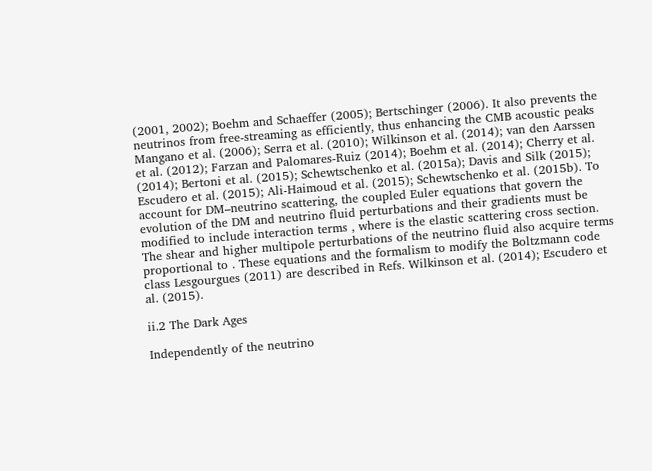(2001, 2002); Boehm and Schaeffer (2005); Bertschinger (2006). It also prevents the neutrinos from free-streaming as efficiently, thus enhancing the CMB acoustic peaks Mangano et al. (2006); Serra et al. (2010); Wilkinson et al. (2014); van den Aarssen et al. (2012); Farzan and Palomares-Ruiz (2014); Boehm et al. (2014); Cherry et al. (2014); Bertoni et al. (2015); Schewtschenko et al. (2015a); Davis and Silk (2015); Escudero et al. (2015); Ali-Haimoud et al. (2015); Schewtschenko et al. (2015b). To account for DM–neutrino scattering, the coupled Euler equations that govern the evolution of the DM and neutrino fluid perturbations and their gradients must be modified to include interaction terms , where is the elastic scattering cross section. The shear and higher multipole perturbations of the neutrino fluid also acquire terms proportional to . These equations and the formalism to modify the Boltzmann code class Lesgourgues (2011) are described in Refs. Wilkinson et al. (2014); Escudero et al. (2015).

ii.2 The Dark Ages

Independently of the neutrino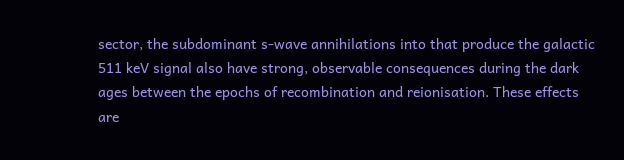sector, the subdominant s-wave annihilations into that produce the galactic 511 keV signal also have strong, observable consequences during the dark ages between the epochs of recombination and reionisation. These effects are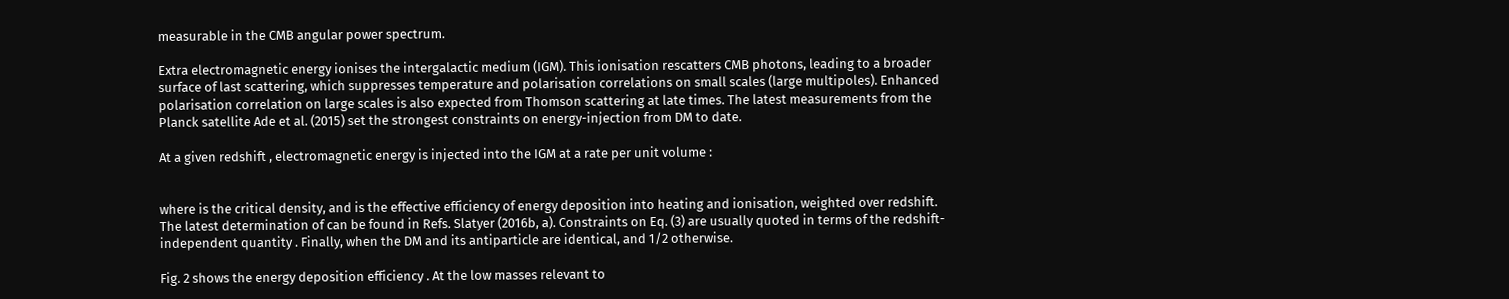measurable in the CMB angular power spectrum.

Extra electromagnetic energy ionises the intergalactic medium (IGM). This ionisation rescatters CMB photons, leading to a broader surface of last scattering, which suppresses temperature and polarisation correlations on small scales (large multipoles). Enhanced polarisation correlation on large scales is also expected from Thomson scattering at late times. The latest measurements from the Planck satellite Ade et al. (2015) set the strongest constraints on energy-injection from DM to date.

At a given redshift , electromagnetic energy is injected into the IGM at a rate per unit volume :


where is the critical density, and is the effective efficiency of energy deposition into heating and ionisation, weighted over redshift. The latest determination of can be found in Refs. Slatyer (2016b, a). Constraints on Eq. (3) are usually quoted in terms of the redshift-independent quantity . Finally, when the DM and its antiparticle are identical, and 1/2 otherwise.

Fig. 2 shows the energy deposition efficiency . At the low masses relevant to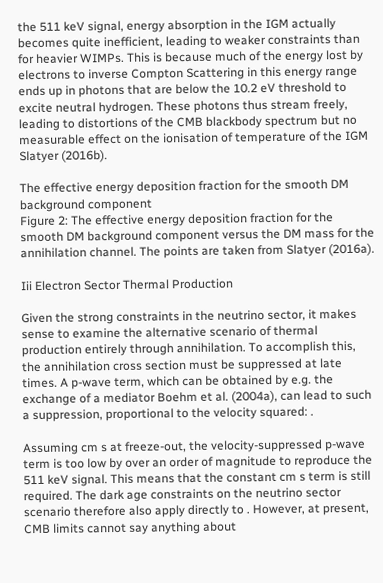the 511 keV signal, energy absorption in the IGM actually becomes quite inefficient, leading to weaker constraints than for heavier WIMPs. This is because much of the energy lost by electrons to inverse Compton Scattering in this energy range ends up in photons that are below the 10.2 eV threshold to excite neutral hydrogen. These photons thus stream freely, leading to distortions of the CMB blackbody spectrum but no measurable effect on the ionisation of temperature of the IGM Slatyer (2016b).

The effective energy deposition fraction for the smooth DM background component
Figure 2: The effective energy deposition fraction for the smooth DM background component versus the DM mass for the annihilation channel. The points are taken from Slatyer (2016a).

Iii Electron Sector Thermal Production

Given the strong constraints in the neutrino sector, it makes sense to examine the alternative scenario of thermal production entirely through annihilation. To accomplish this, the annihilation cross section must be suppressed at late times. A p-wave term, which can be obtained by e.g. the exchange of a mediator Boehm et al. (2004a), can lead to such a suppression, proportional to the velocity squared: .

Assuming cm s at freeze-out, the velocity-suppressed p-wave term is too low by over an order of magnitude to reproduce the 511 keV signal. This means that the constant cm s term is still required. The dark age constraints on the neutrino sector scenario therefore also apply directly to . However, at present, CMB limits cannot say anything about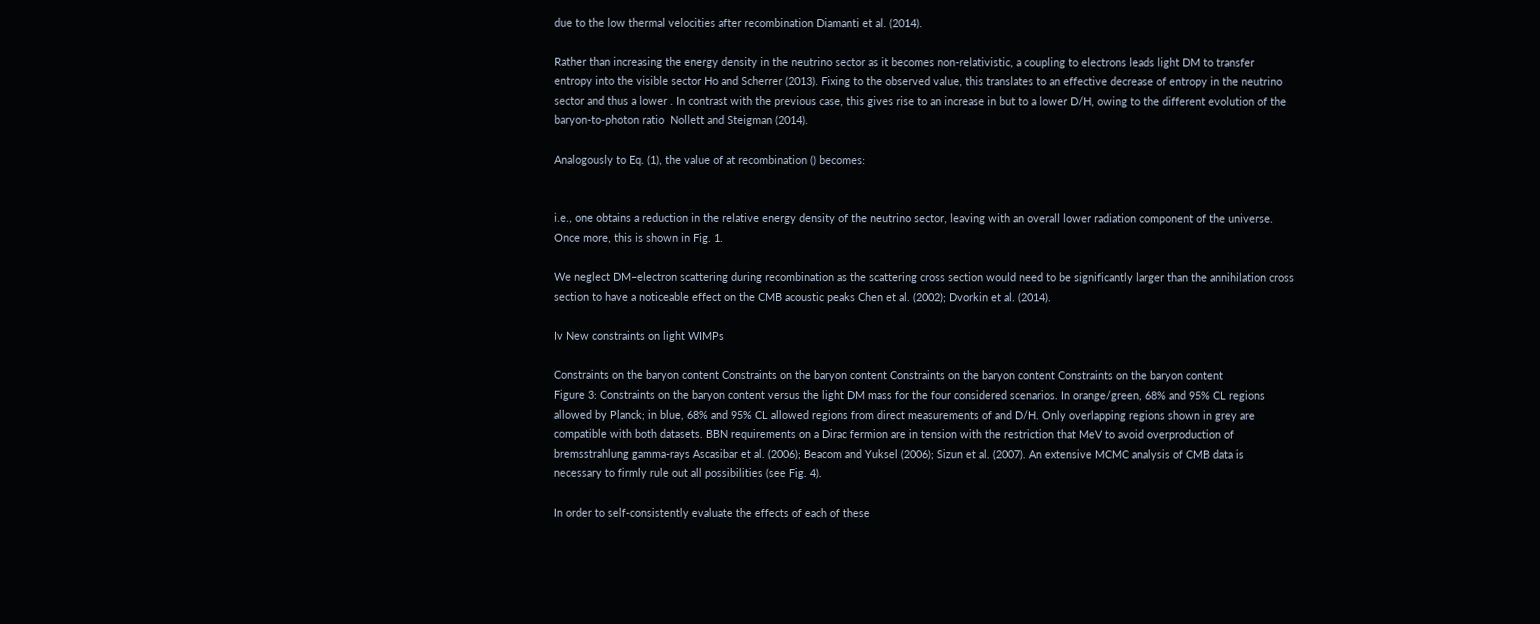due to the low thermal velocities after recombination Diamanti et al. (2014).

Rather than increasing the energy density in the neutrino sector as it becomes non-relativistic, a coupling to electrons leads light DM to transfer entropy into the visible sector Ho and Scherrer (2013). Fixing to the observed value, this translates to an effective decrease of entropy in the neutrino sector and thus a lower . In contrast with the previous case, this gives rise to an increase in but to a lower D/H, owing to the different evolution of the baryon-to-photon ratio  Nollett and Steigman (2014).

Analogously to Eq. (1), the value of at recombination () becomes:


i.e., one obtains a reduction in the relative energy density of the neutrino sector, leaving with an overall lower radiation component of the universe. Once more, this is shown in Fig. 1.

We neglect DM–electron scattering during recombination as the scattering cross section would need to be significantly larger than the annihilation cross section to have a noticeable effect on the CMB acoustic peaks Chen et al. (2002); Dvorkin et al. (2014).

Iv New constraints on light WIMPs

Constraints on the baryon content Constraints on the baryon content Constraints on the baryon content Constraints on the baryon content
Figure 3: Constraints on the baryon content versus the light DM mass for the four considered scenarios. In orange/green, 68% and 95% CL regions allowed by Planck; in blue, 68% and 95% CL allowed regions from direct measurements of and D/H. Only overlapping regions shown in grey are compatible with both datasets. BBN requirements on a Dirac fermion are in tension with the restriction that MeV to avoid overproduction of bremsstrahlung gamma-rays Ascasibar et al. (2006); Beacom and Yuksel (2006); Sizun et al. (2007). An extensive MCMC analysis of CMB data is necessary to firmly rule out all possibilities (see Fig. 4).

In order to self-consistently evaluate the effects of each of these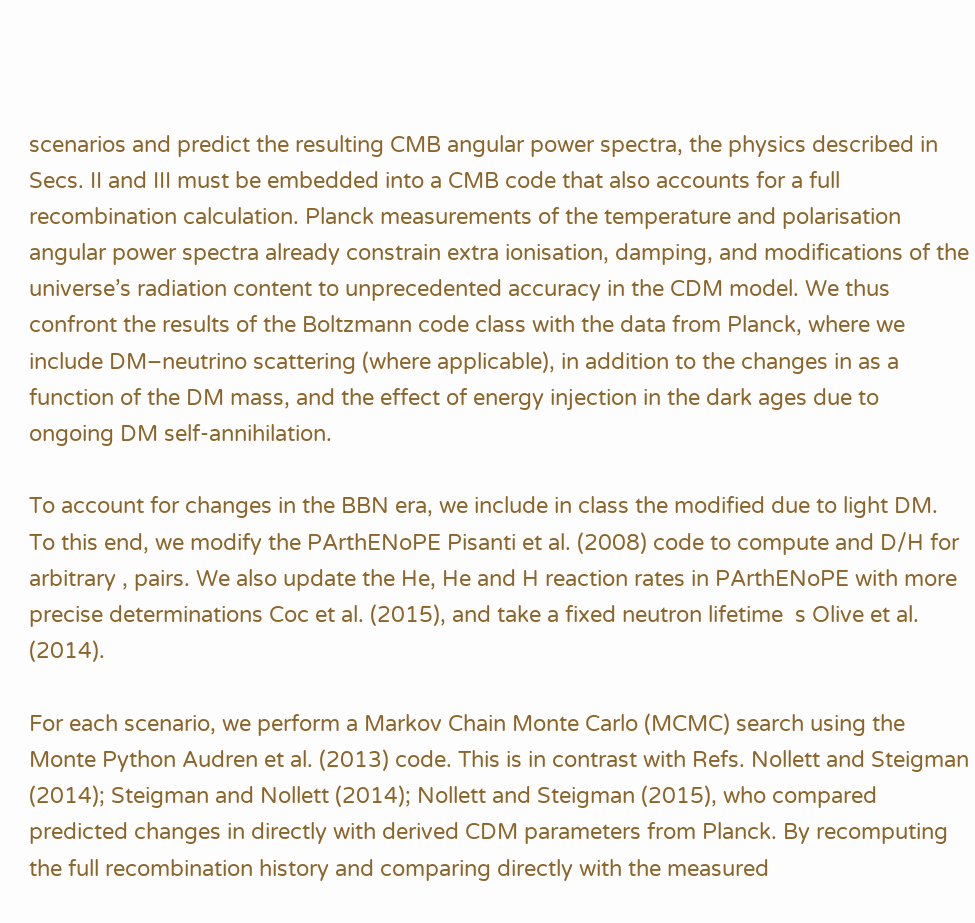scenarios and predict the resulting CMB angular power spectra, the physics described in Secs. II and III must be embedded into a CMB code that also accounts for a full recombination calculation. Planck measurements of the temperature and polarisation angular power spectra already constrain extra ionisation, damping, and modifications of the universe’s radiation content to unprecedented accuracy in the CDM model. We thus confront the results of the Boltzmann code class with the data from Planck, where we include DM–neutrino scattering (where applicable), in addition to the changes in as a function of the DM mass, and the effect of energy injection in the dark ages due to ongoing DM self-annihilation.

To account for changes in the BBN era, we include in class the modified due to light DM. To this end, we modify the PArthENoPE Pisanti et al. (2008) code to compute and D/H for arbitrary , pairs. We also update the He, He and H reaction rates in PArthENoPE with more precise determinations Coc et al. (2015), and take a fixed neutron lifetime  s Olive et al. (2014).

For each scenario, we perform a Markov Chain Monte Carlo (MCMC) search using the Monte Python Audren et al. (2013) code. This is in contrast with Refs. Nollett and Steigman (2014); Steigman and Nollett (2014); Nollett and Steigman (2015), who compared predicted changes in directly with derived CDM parameters from Planck. By recomputing the full recombination history and comparing directly with the measured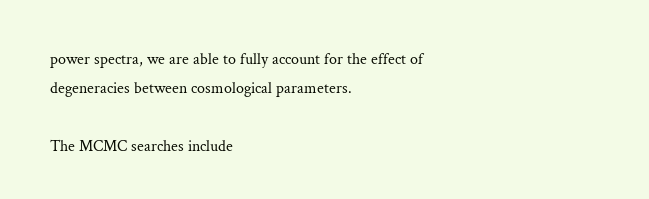power spectra, we are able to fully account for the effect of degeneracies between cosmological parameters.

The MCMC searches include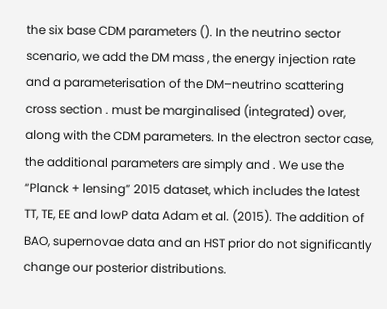the six base CDM parameters (). In the neutrino sector scenario, we add the DM mass , the energy injection rate and a parameterisation of the DM–neutrino scattering cross section . must be marginalised (integrated) over, along with the CDM parameters. In the electron sector case, the additional parameters are simply and . We use the “Planck + lensing” 2015 dataset, which includes the latest TT, TE, EE and lowP data Adam et al. (2015). The addition of BAO, supernovae data and an HST prior do not significantly change our posterior distributions.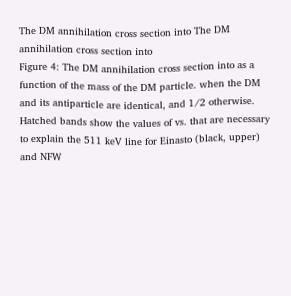The DM annihilation cross section into The DM annihilation cross section into
Figure 4: The DM annihilation cross section into as a function of the mass of the DM particle. when the DM and its antiparticle are identical, and 1/2 otherwise. Hatched bands show the values of vs. that are necessary to explain the 511 keV line for Einasto (black, upper) and NFW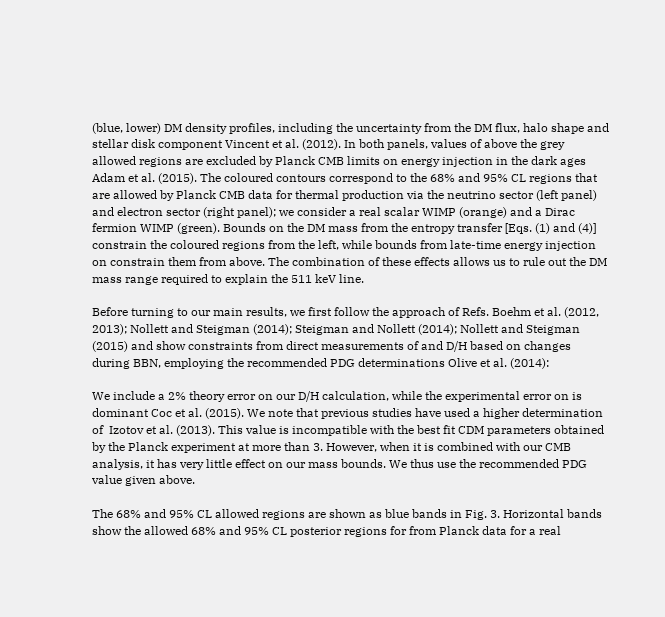(blue, lower) DM density profiles, including the uncertainty from the DM flux, halo shape and stellar disk component Vincent et al. (2012). In both panels, values of above the grey allowed regions are excluded by Planck CMB limits on energy injection in the dark ages Adam et al. (2015). The coloured contours correspond to the 68% and 95% CL regions that are allowed by Planck CMB data for thermal production via the neutrino sector (left panel) and electron sector (right panel); we consider a real scalar WIMP (orange) and a Dirac fermion WIMP (green). Bounds on the DM mass from the entropy transfer [Eqs. (1) and (4)] constrain the coloured regions from the left, while bounds from late-time energy injection on constrain them from above. The combination of these effects allows us to rule out the DM mass range required to explain the 511 keV line.

Before turning to our main results, we first follow the approach of Refs. Boehm et al. (2012, 2013); Nollett and Steigman (2014); Steigman and Nollett (2014); Nollett and Steigman (2015) and show constraints from direct measurements of and D/H based on changes during BBN, employing the recommended PDG determinations Olive et al. (2014):

We include a 2% theory error on our D/H calculation, while the experimental error on is dominant Coc et al. (2015). We note that previous studies have used a higher determination of  Izotov et al. (2013). This value is incompatible with the best fit CDM parameters obtained by the Planck experiment at more than 3. However, when it is combined with our CMB analysis, it has very little effect on our mass bounds. We thus use the recommended PDG value given above.

The 68% and 95% CL allowed regions are shown as blue bands in Fig. 3. Horizontal bands show the allowed 68% and 95% CL posterior regions for from Planck data for a real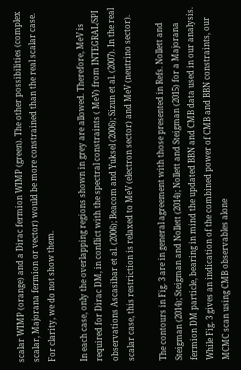scalar WIMP (orange) and a Dirac fermion WIMP (green). The other possibilities (complex scalar, Majorana fermion or vector) would be more constrained than the real scalar case. For clarity, we do not show them.

In each case, only the overlapping regions shown in grey are allowed. Therefore, MeV is required for Dirac DM, in conflict with the spectral constraints ( MeV) from INTEGRAL/SPI observations Ascasibar et al. (2006); Beacom and Yuksel (2006); Sizun et al. (2007). In the real scalar case, this restriction is relaxed to MeV (electron sector) and MeV (neutrino sector).

The contours in Fig. 3 are in general agreement with those presented in Refs. Nollett and Steigman (2014); Steigman and Nollett (2014); Nollett and Steigman (2015) for a Majorana fermion DM particle, bearing in mind the updated BBN and CMB data used in our analysis. While Fig. 3 gives an indication of the combined power of CMB and BBN constraints, our MCMC scan using CMB observables alone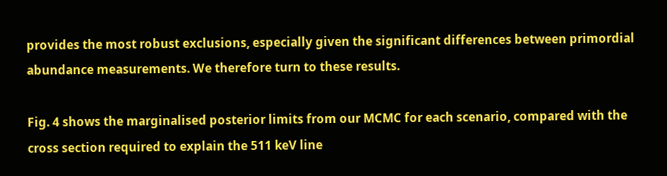provides the most robust exclusions, especially given the significant differences between primordial abundance measurements. We therefore turn to these results.

Fig. 4 shows the marginalised posterior limits from our MCMC for each scenario, compared with the cross section required to explain the 511 keV line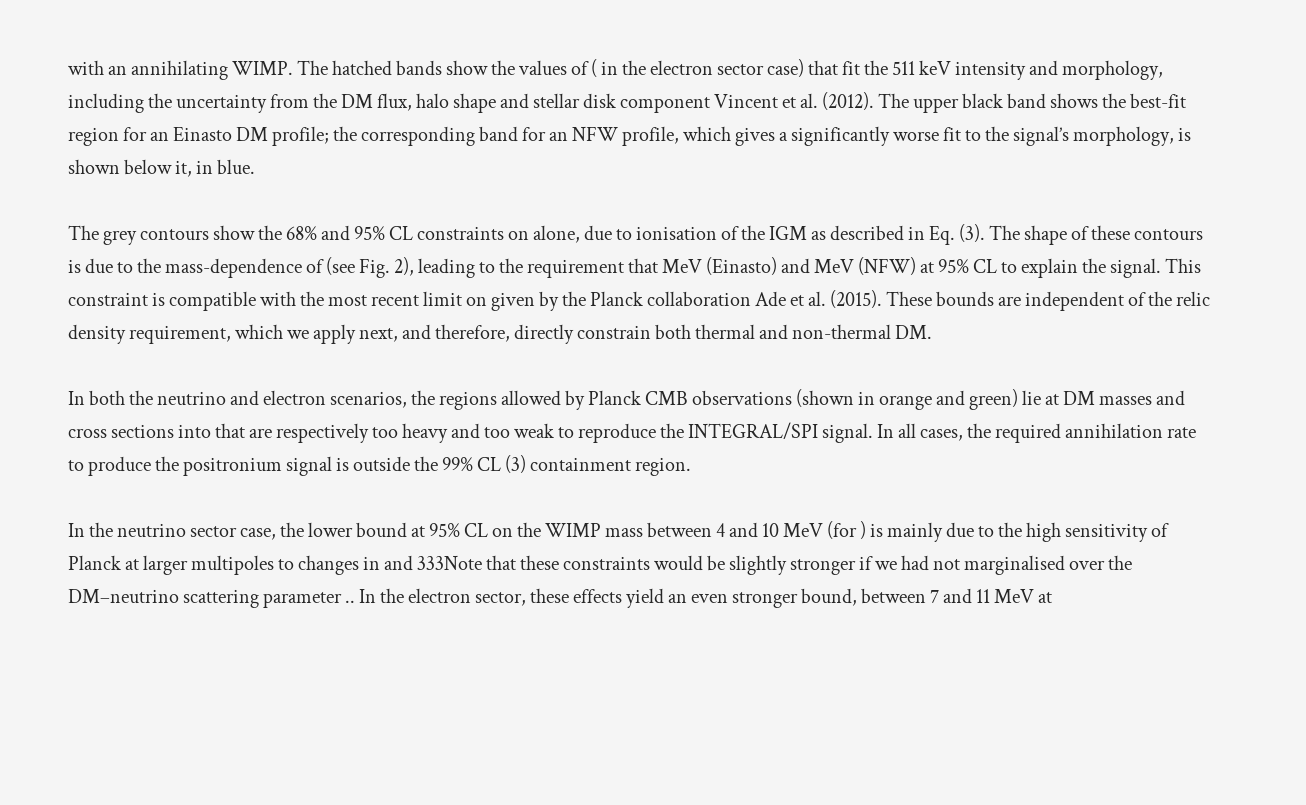with an annihilating WIMP. The hatched bands show the values of ( in the electron sector case) that fit the 511 keV intensity and morphology, including the uncertainty from the DM flux, halo shape and stellar disk component Vincent et al. (2012). The upper black band shows the best-fit region for an Einasto DM profile; the corresponding band for an NFW profile, which gives a significantly worse fit to the signal’s morphology, is shown below it, in blue.

The grey contours show the 68% and 95% CL constraints on alone, due to ionisation of the IGM as described in Eq. (3). The shape of these contours is due to the mass-dependence of (see Fig. 2), leading to the requirement that MeV (Einasto) and MeV (NFW) at 95% CL to explain the signal. This constraint is compatible with the most recent limit on given by the Planck collaboration Ade et al. (2015). These bounds are independent of the relic density requirement, which we apply next, and therefore, directly constrain both thermal and non-thermal DM.

In both the neutrino and electron scenarios, the regions allowed by Planck CMB observations (shown in orange and green) lie at DM masses and cross sections into that are respectively too heavy and too weak to reproduce the INTEGRAL/SPI signal. In all cases, the required annihilation rate to produce the positronium signal is outside the 99% CL (3) containment region.

In the neutrino sector case, the lower bound at 95% CL on the WIMP mass between 4 and 10 MeV (for ) is mainly due to the high sensitivity of Planck at larger multipoles to changes in and 333Note that these constraints would be slightly stronger if we had not marginalised over the DM–neutrino scattering parameter .. In the electron sector, these effects yield an even stronger bound, between 7 and 11 MeV at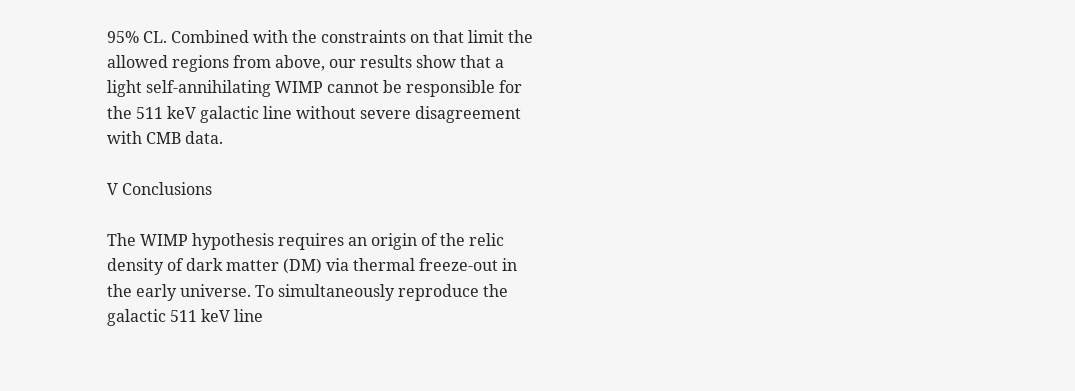95% CL. Combined with the constraints on that limit the allowed regions from above, our results show that a light self-annihilating WIMP cannot be responsible for the 511 keV galactic line without severe disagreement with CMB data.

V Conclusions

The WIMP hypothesis requires an origin of the relic density of dark matter (DM) via thermal freeze-out in the early universe. To simultaneously reproduce the galactic 511 keV line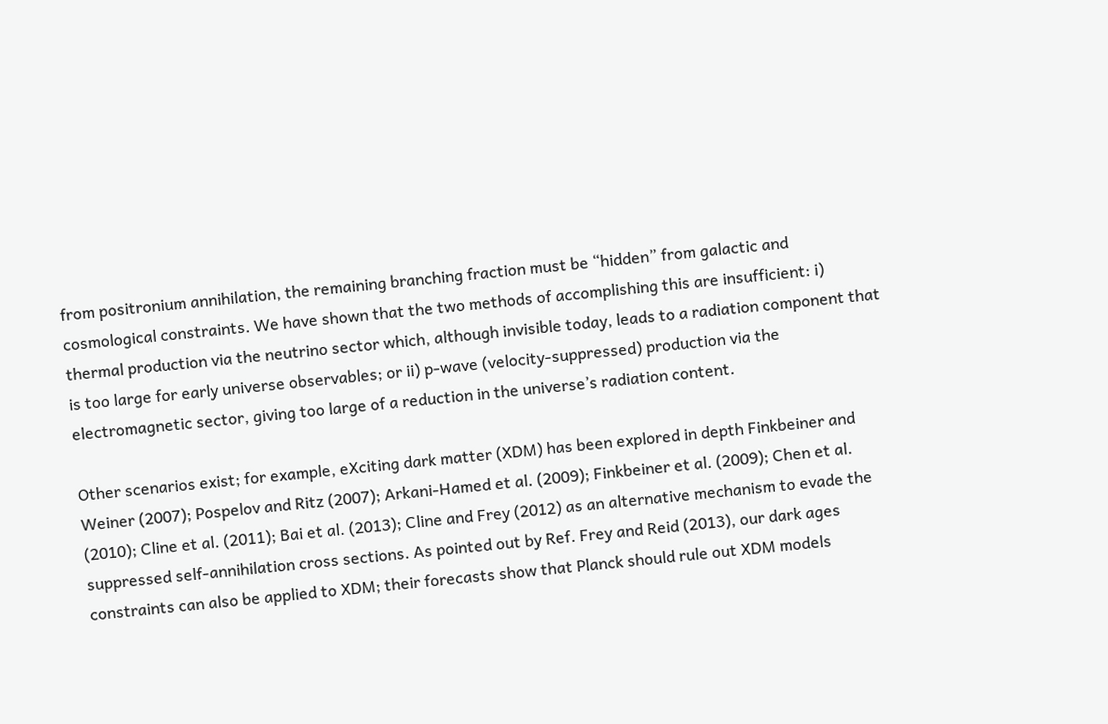from positronium annihilation, the remaining branching fraction must be “hidden” from galactic and cosmological constraints. We have shown that the two methods of accomplishing this are insufficient: i) thermal production via the neutrino sector which, although invisible today, leads to a radiation component that is too large for early universe observables; or ii) p-wave (velocity-suppressed) production via the electromagnetic sector, giving too large of a reduction in the universe’s radiation content.

Other scenarios exist; for example, eXciting dark matter (XDM) has been explored in depth Finkbeiner and Weiner (2007); Pospelov and Ritz (2007); Arkani-Hamed et al. (2009); Finkbeiner et al. (2009); Chen et al. (2010); Cline et al. (2011); Bai et al. (2013); Cline and Frey (2012) as an alternative mechanism to evade the suppressed self-annihilation cross sections. As pointed out by Ref. Frey and Reid (2013), our dark ages constraints can also be applied to XDM; their forecasts show that Planck should rule out XDM models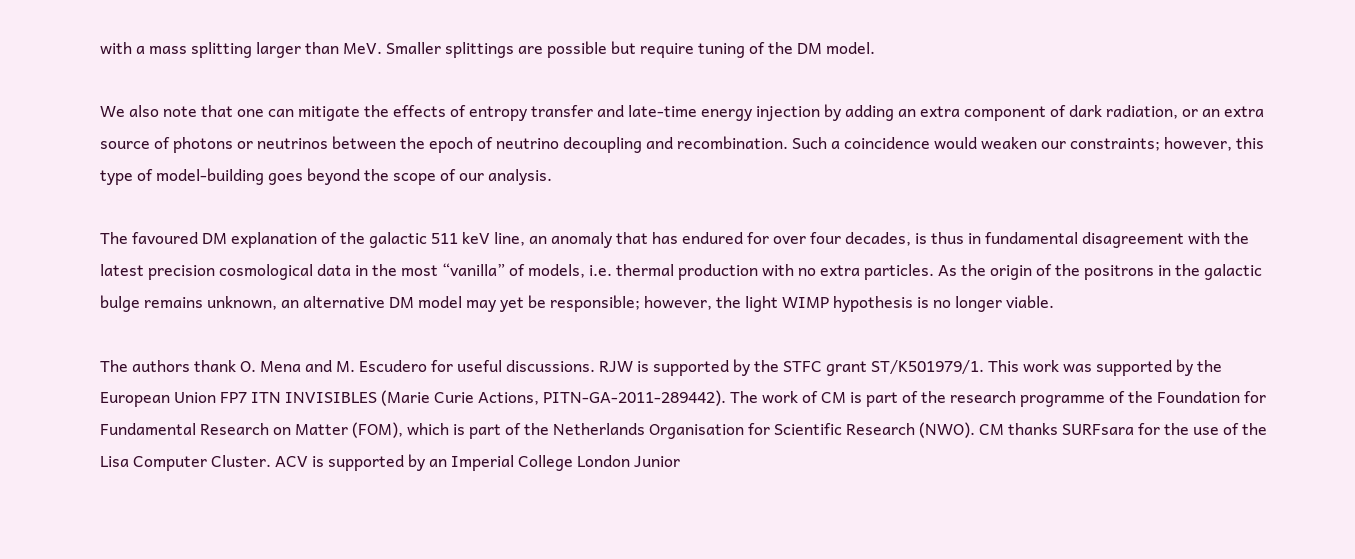with a mass splitting larger than MeV. Smaller splittings are possible but require tuning of the DM model.

We also note that one can mitigate the effects of entropy transfer and late-time energy injection by adding an extra component of dark radiation, or an extra source of photons or neutrinos between the epoch of neutrino decoupling and recombination. Such a coincidence would weaken our constraints; however, this type of model-building goes beyond the scope of our analysis.

The favoured DM explanation of the galactic 511 keV line, an anomaly that has endured for over four decades, is thus in fundamental disagreement with the latest precision cosmological data in the most “vanilla” of models, i.e. thermal production with no extra particles. As the origin of the positrons in the galactic bulge remains unknown, an alternative DM model may yet be responsible; however, the light WIMP hypothesis is no longer viable.

The authors thank O. Mena and M. Escudero for useful discussions. RJW is supported by the STFC grant ST/K501979/1. This work was supported by the European Union FP7 ITN INVISIBLES (Marie Curie Actions, PITN-GA-2011-289442). The work of CM is part of the research programme of the Foundation for Fundamental Research on Matter (FOM), which is part of the Netherlands Organisation for Scientific Research (NWO). CM thanks SURFsara for the use of the Lisa Computer Cluster. ACV is supported by an Imperial College London Junior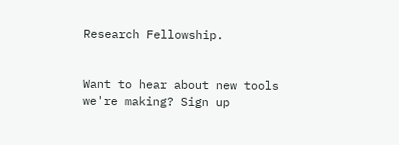Research Fellowship.


Want to hear about new tools we're making? Sign up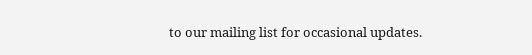to our mailing list for occasional updates.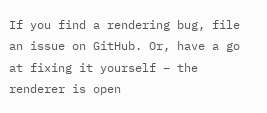If you find a rendering bug, file an issue on GitHub. Or, have a go at fixing it yourself – the renderer is open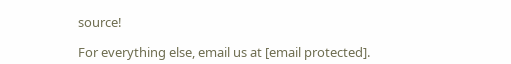source!

For everything else, email us at [email protected].